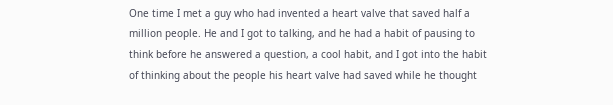One time I met a guy who had invented a heart valve that saved half a million people. He and I got to talking, and he had a habit of pausing to think before he answered a question, a cool habit, and I got into the habit of thinking about the people his heart valve had saved while he thought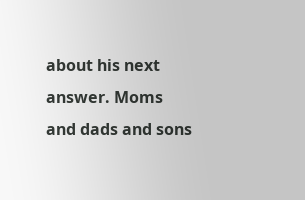about his next answer. Moms and dads and sons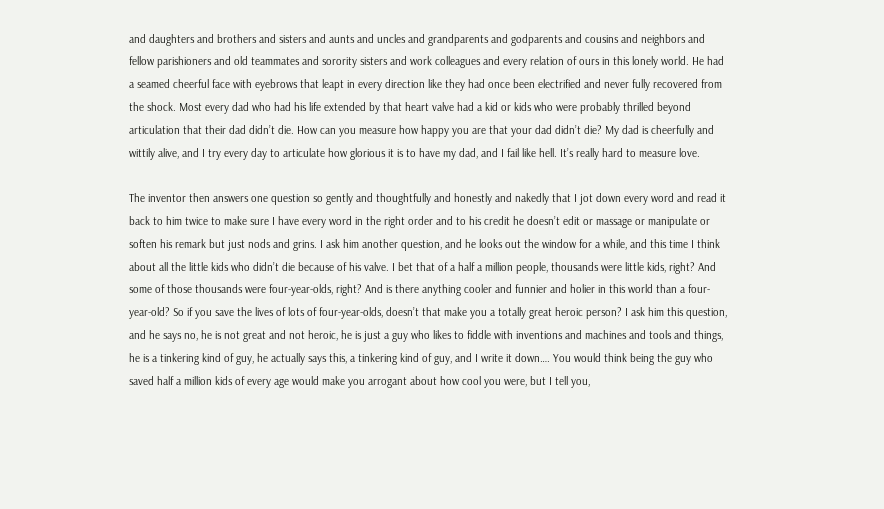and daughters and brothers and sisters and aunts and uncles and grandparents and godparents and cousins and neighbors and fellow parishioners and old teammates and sorority sisters and work colleagues and every relation of ours in this lonely world. He had a seamed cheerful face with eyebrows that leapt in every direction like they had once been electrified and never fully recovered from the shock. Most every dad who had his life extended by that heart valve had a kid or kids who were probably thrilled beyond articulation that their dad didn’t die. How can you measure how happy you are that your dad didn’t die? My dad is cheerfully and wittily alive, and I try every day to articulate how glorious it is to have my dad, and I fail like hell. It’s really hard to measure love.

The inventor then answers one question so gently and thoughtfully and honestly and nakedly that I jot down every word and read it back to him twice to make sure I have every word in the right order and to his credit he doesn’t edit or massage or manipulate or soften his remark but just nods and grins. I ask him another question, and he looks out the window for a while, and this time I think about all the little kids who didn’t die because of his valve. I bet that of a half a million people, thousands were little kids, right? And some of those thousands were four-year-olds, right? And is there anything cooler and funnier and holier in this world than a four-year-old? So if you save the lives of lots of four-year-olds, doesn’t that make you a totally great heroic person? I ask him this question, and he says no, he is not great and not heroic, he is just a guy who likes to fiddle with inventions and machines and tools and things, he is a tinkering kind of guy, he actually says this, a tinkering kind of guy, and I write it down…. You would think being the guy who saved half a million kids of every age would make you arrogant about how cool you were, but I tell you,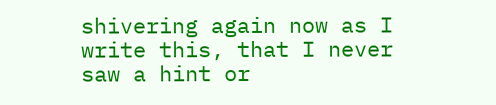shivering again now as I write this, that I never saw a hint or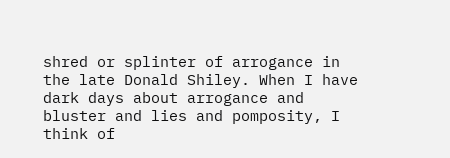shred or splinter of arrogance in the late Donald Shiley. When I have dark days about arrogance and bluster and lies and pomposity, I think of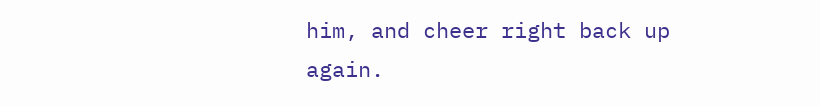him, and cheer right back up again.